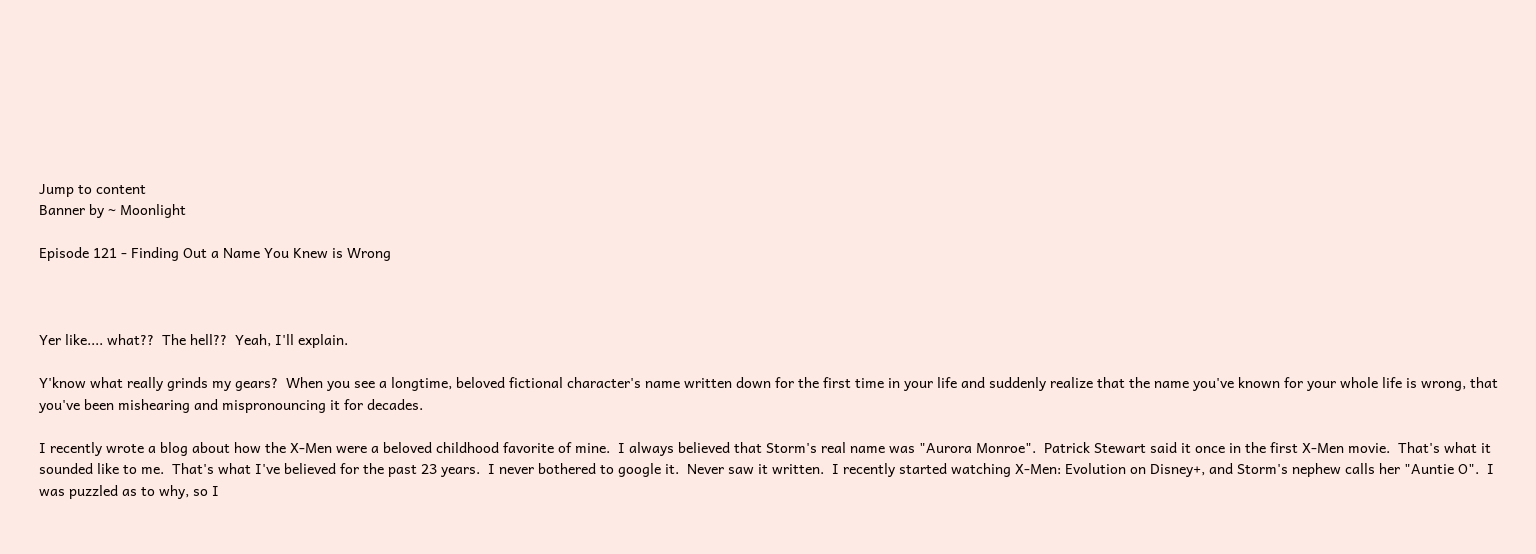Jump to content
Banner by ~ Moonlight

Episode 121 - Finding Out a Name You Knew is Wrong



Yer like.... what??  The hell??  Yeah, I'll explain.

Y'know what really grinds my gears?  When you see a longtime, beloved fictional character's name written down for the first time in your life and suddenly realize that the name you've known for your whole life is wrong, that you've been mishearing and mispronouncing it for decades.

I recently wrote a blog about how the X-Men were a beloved childhood favorite of mine.  I always believed that Storm's real name was "Aurora Monroe".  Patrick Stewart said it once in the first X-Men movie.  That's what it sounded like to me.  That's what I've believed for the past 23 years.  I never bothered to google it.  Never saw it written.  I recently started watching X-Men: Evolution on Disney+, and Storm's nephew calls her "Auntie O".  I was puzzled as to why, so I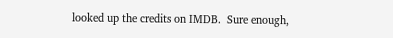looked up the credits on IMDB.  Sure enough,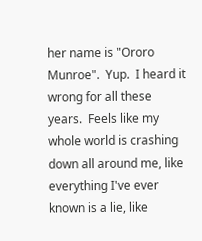her name is "Ororo Munroe".  Yup.  I heard it wrong for all these years.  Feels like my whole world is crashing down all around me, like everything I've ever known is a lie, like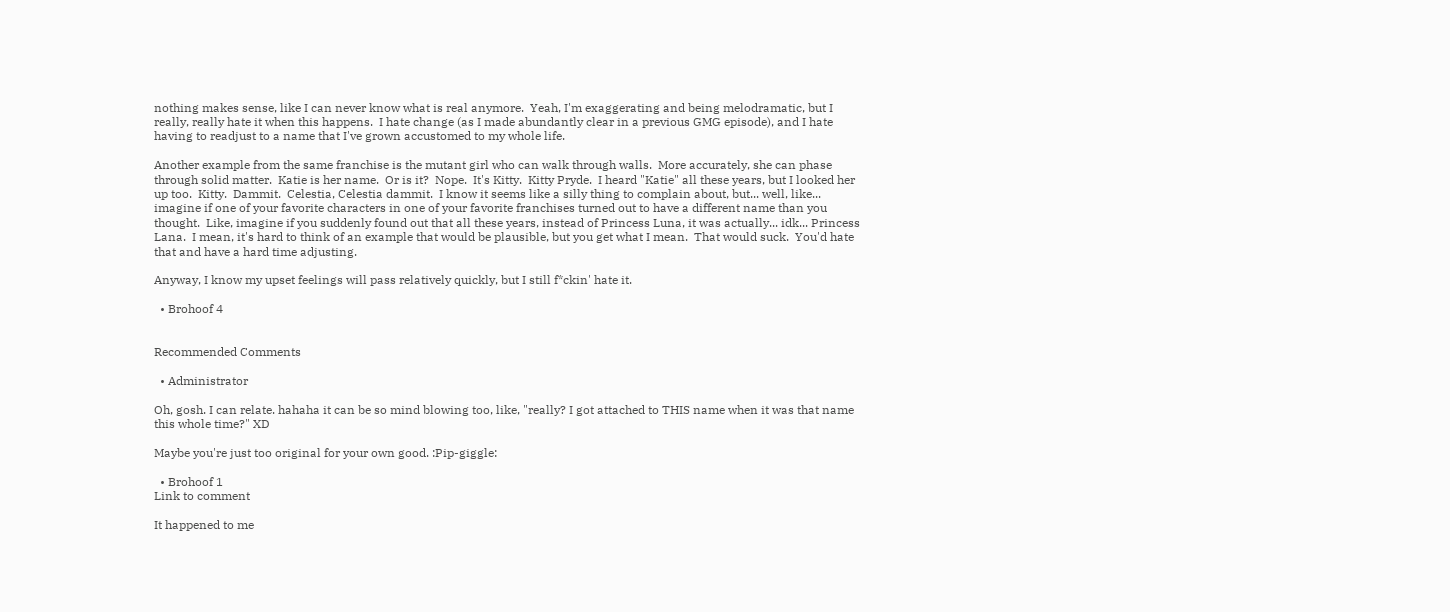nothing makes sense, like I can never know what is real anymore.  Yeah, I'm exaggerating and being melodramatic, but I really, really hate it when this happens.  I hate change (as I made abundantly clear in a previous GMG episode), and I hate having to readjust to a name that I've grown accustomed to my whole life.

Another example from the same franchise is the mutant girl who can walk through walls.  More accurately, she can phase through solid matter.  Katie is her name.  Or is it?  Nope.  It's Kitty.  Kitty Pryde.  I heard "Katie" all these years, but I looked her up too.  Kitty.  Dammit.  Celestia, Celestia dammit.  I know it seems like a silly thing to complain about, but... well, like... imagine if one of your favorite characters in one of your favorite franchises turned out to have a different name than you thought.  Like, imagine if you suddenly found out that all these years, instead of Princess Luna, it was actually... idk... Princess Lana.  I mean, it's hard to think of an example that would be plausible, but you get what I mean.  That would suck.  You'd hate that and have a hard time adjusting.

Anyway, I know my upset feelings will pass relatively quickly, but I still f*ckin' hate it.

  • Brohoof 4


Recommended Comments

  • Administrator

Oh, gosh. I can relate. hahaha it can be so mind blowing too, like, "really? I got attached to THIS name when it was that name this whole time?" XD

Maybe you're just too original for your own good. :Pip-giggle:

  • Brohoof 1
Link to comment

It happened to me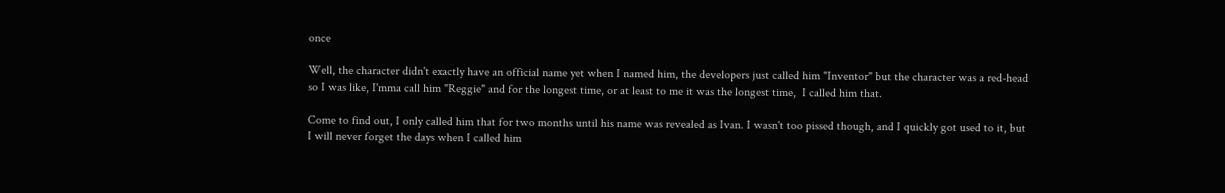once

Well, the character didn't exactly have an official name yet when I named him, the developers just called him "Inventor" but the character was a red-head so I was like, I'mma call him "Reggie" and for the longest time, or at least to me it was the longest time,  I called him that.

Come to find out, I only called him that for two months until his name was revealed as Ivan. I wasn't too pissed though, and I quickly got used to it, but I will never forget the days when I called him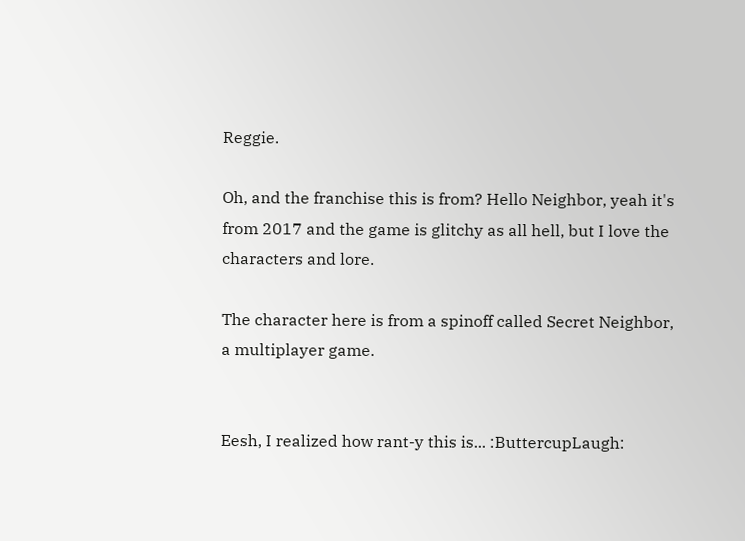Reggie.

Oh, and the franchise this is from? Hello Neighbor, yeah it's from 2017 and the game is glitchy as all hell, but I love the characters and lore.

The character here is from a spinoff called Secret Neighbor, a multiplayer game.


Eesh, I realized how rant-y this is... :ButtercupLaugh: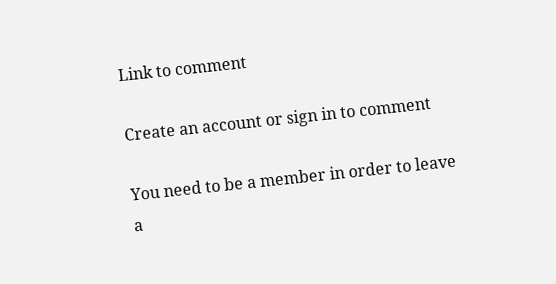Link to comment

Create an account or sign in to comment

You need to be a member in order to leave a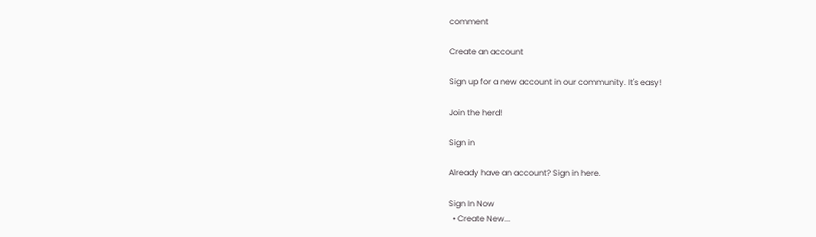comment

Create an account

Sign up for a new account in our community. It's easy!

Join the herd!

Sign in

Already have an account? Sign in here.

Sign In Now
  • Create New...